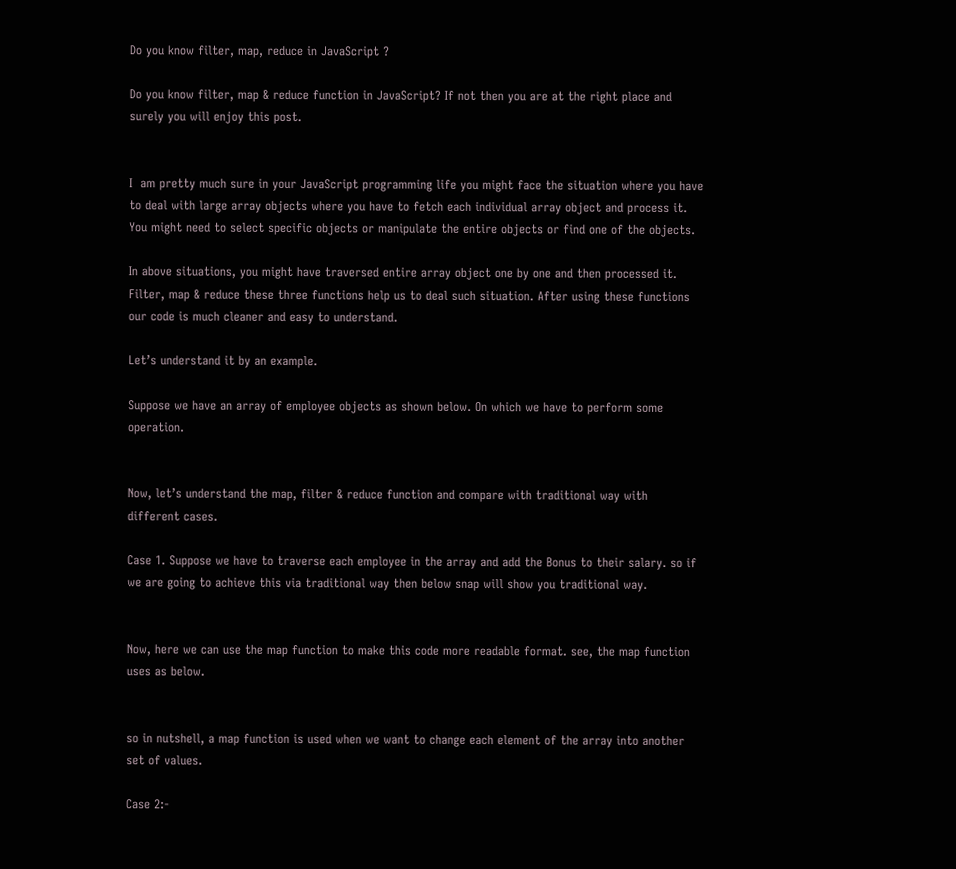Do you know filter, map, reduce in JavaScript ?

Do you know filter, map & reduce function in JavaScript? If not then you are at the right place and surely you will enjoy this post.


I  am pretty much sure in your JavaScript programming life you might face the situation where you have to deal with large array objects where you have to fetch each individual array object and process it. You might need to select specific objects or manipulate the entire objects or find one of the objects.

In above situations, you might have traversed entire array object one by one and then processed it.
Filter, map & reduce these three functions help us to deal such situation. After using these functions our code is much cleaner and easy to understand.

Let’s understand it by an example.

Suppose we have an array of employee objects as shown below. On which we have to perform some operation.


Now, let’s understand the map, filter & reduce function and compare with traditional way with different cases.

Case 1. Suppose we have to traverse each employee in the array and add the Bonus to their salary. so if we are going to achieve this via traditional way then below snap will show you traditional way.


Now, here we can use the map function to make this code more readable format. see, the map function uses as below.


so in nutshell, a map function is used when we want to change each element of the array into another set of values.

Case 2:-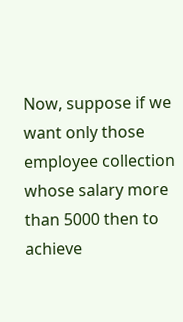Now, suppose if we want only those employee collection whose salary more than 5000 then to achieve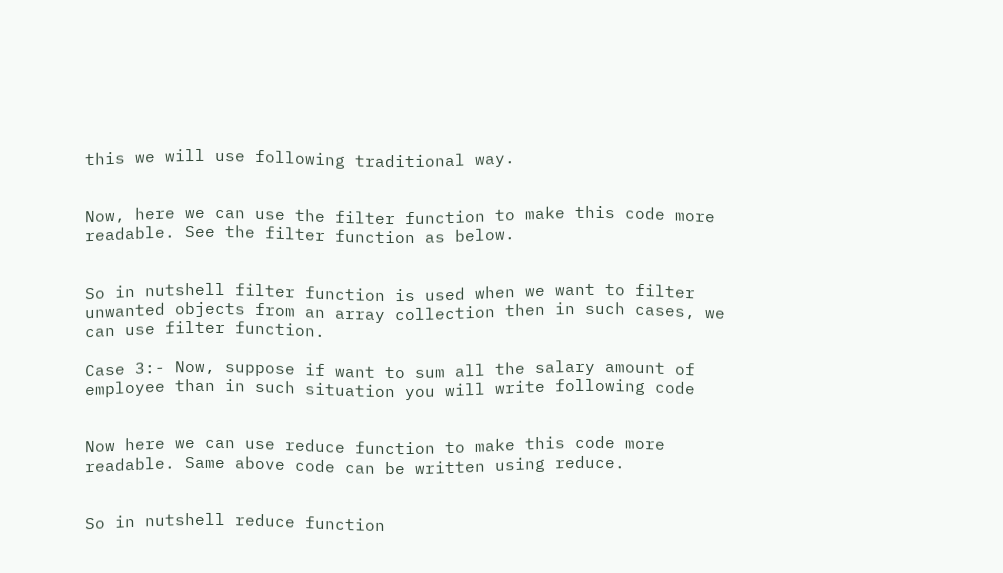this we will use following traditional way.


Now, here we can use the filter function to make this code more readable. See the filter function as below.


So in nutshell filter function is used when we want to filter unwanted objects from an array collection then in such cases, we can use filter function.

Case 3:- Now, suppose if want to sum all the salary amount of employee than in such situation you will write following code


Now here we can use reduce function to make this code more readable. Same above code can be written using reduce.


So in nutshell reduce function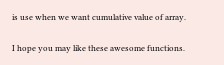is use when we want cumulative value of array.

I hope you may like these awesome functions.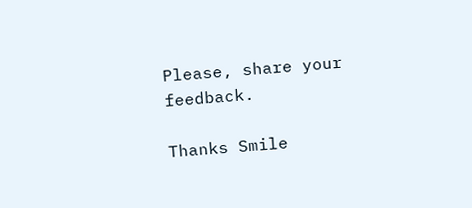Please, share your feedback.

Thanks Smile